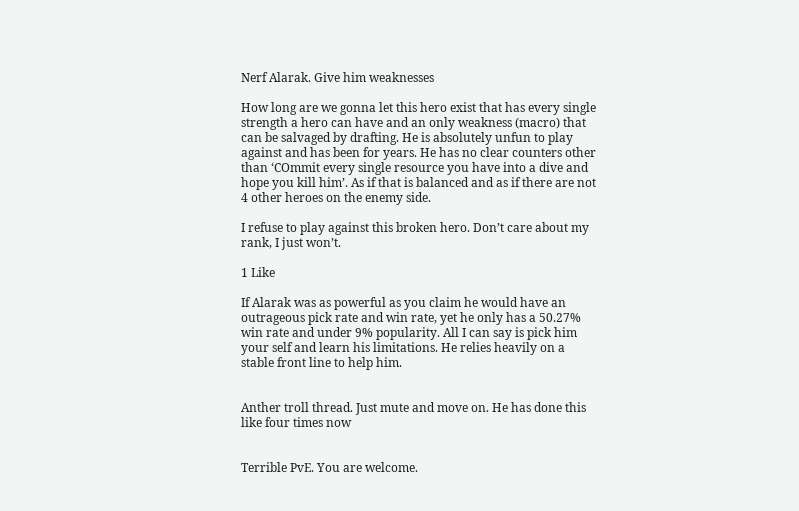Nerf Alarak. Give him weaknesses

How long are we gonna let this hero exist that has every single strength a hero can have and an only weakness (macro) that can be salvaged by drafting. He is absolutely unfun to play against and has been for years. He has no clear counters other than ‘COmmit every single resource you have into a dive and hope you kill him’. As if that is balanced and as if there are not 4 other heroes on the enemy side.

I refuse to play against this broken hero. Don’t care about my rank, I just won’t.

1 Like

If Alarak was as powerful as you claim he would have an outrageous pick rate and win rate, yet he only has a 50.27% win rate and under 9% popularity. All I can say is pick him your self and learn his limitations. He relies heavily on a stable front line to help him.


Anther troll thread. Just mute and move on. He has done this like four times now


Terrible PvE. You are welcome.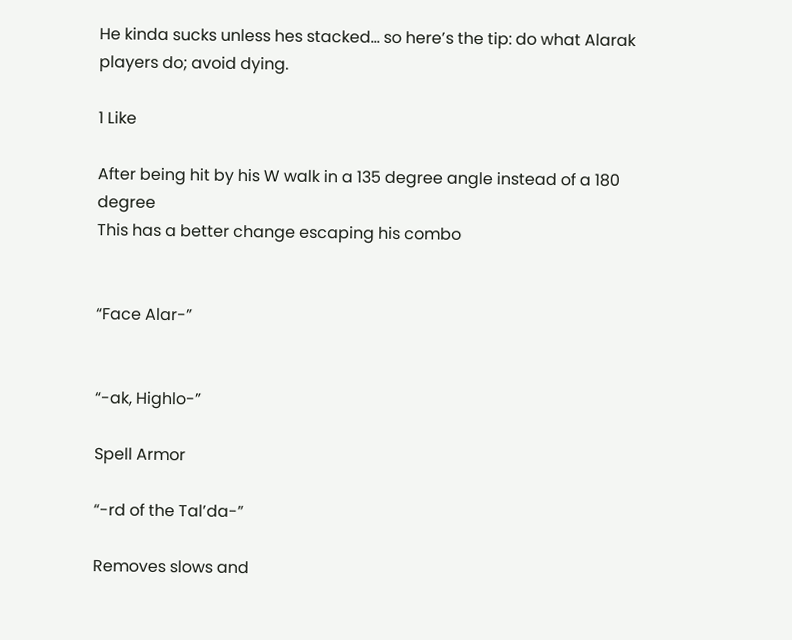He kinda sucks unless hes stacked… so here’s the tip: do what Alarak players do; avoid dying.

1 Like

After being hit by his W walk in a 135 degree angle instead of a 180 degree
This has a better change escaping his combo


“Face Alar-”


“-ak, Highlo-”

Spell Armor

“-rd of the Tal’da-”

Removes slows and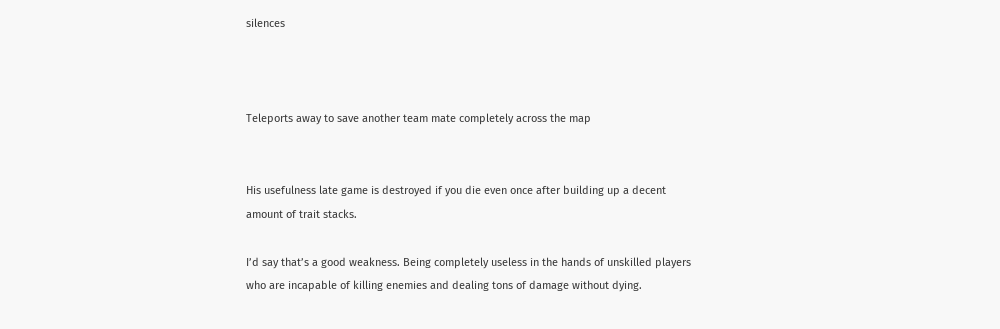silences



Teleports away to save another team mate completely across the map


His usefulness late game is destroyed if you die even once after building up a decent amount of trait stacks.

I’d say that’s a good weakness. Being completely useless in the hands of unskilled players who are incapable of killing enemies and dealing tons of damage without dying.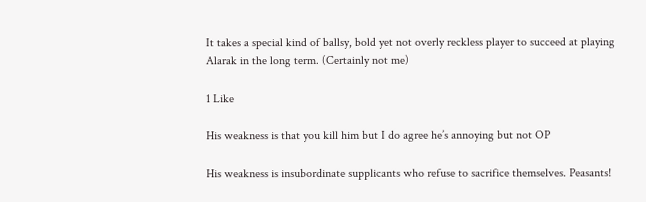It takes a special kind of ballsy, bold yet not overly reckless player to succeed at playing Alarak in the long term. (Certainly not me)

1 Like

His weakness is that you kill him but I do agree he’s annoying but not OP

His weakness is insubordinate supplicants who refuse to sacrifice themselves. Peasants!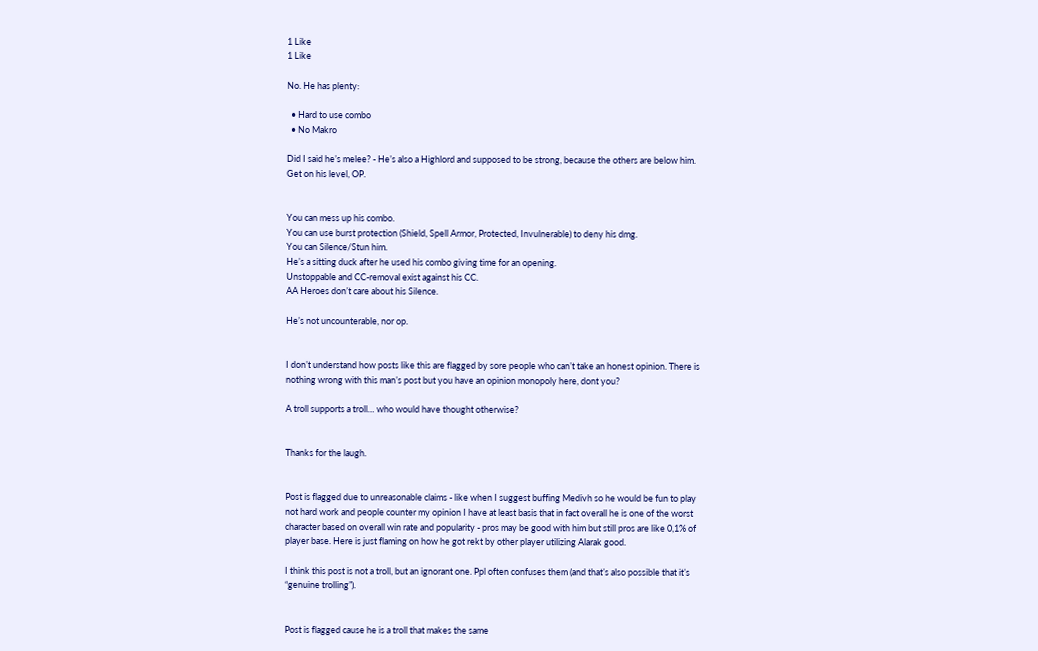1 Like
1 Like

No. He has plenty:

  • Hard to use combo
  • No Makro

Did I said he’s melee? - He’s also a Highlord and supposed to be strong, because the others are below him. Get on his level, OP.


You can mess up his combo.
You can use burst protection (Shield, Spell Armor, Protected, Invulnerable) to deny his dmg.
You can Silence/Stun him.
He’s a sitting duck after he used his combo giving time for an opening.
Unstoppable and CC-removal exist against his CC.
AA Heroes don’t care about his Silence.

He’s not uncounterable, nor op.


I don’t understand how posts like this are flagged by sore people who can’t take an honest opinion. There is nothing wrong with this man’s post but you have an opinion monopoly here, dont you?

A troll supports a troll… who would have thought otherwise?


Thanks for the laugh.


Post is flagged due to unreasonable claims - like when I suggest buffing Medivh so he would be fun to play not hard work and people counter my opinion I have at least basis that in fact overall he is one of the worst character based on overall win rate and popularity - pros may be good with him but still pros are like 0,1% of player base. Here is just flaming on how he got rekt by other player utilizing Alarak good.

I think this post is not a troll, but an ignorant one. Ppl often confuses them (and that’s also possible that it’s “genuine trolling”).


Post is flagged cause he is a troll that makes the same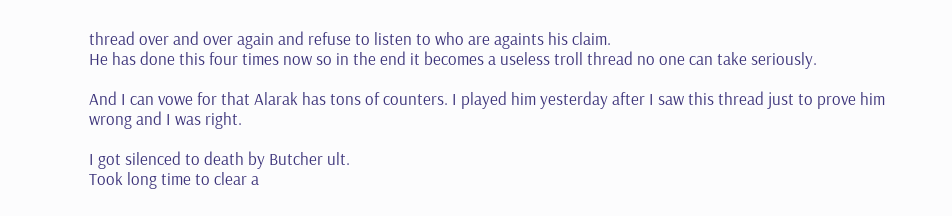thread over and over again and refuse to listen to who are againts his claim.
He has done this four times now so in the end it becomes a useless troll thread no one can take seriously.

And I can vowe for that Alarak has tons of counters. I played him yesterday after I saw this thread just to prove him wrong and I was right.

I got silenced to death by Butcher ult.
Took long time to clear a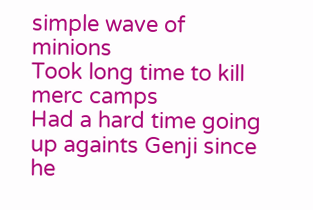simple wave of minions
Took long time to kill merc camps
Had a hard time going up againts Genji since he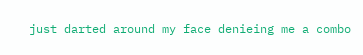just darted around my face denieing me a combo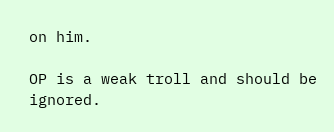on him.

OP is a weak troll and should be ignored.